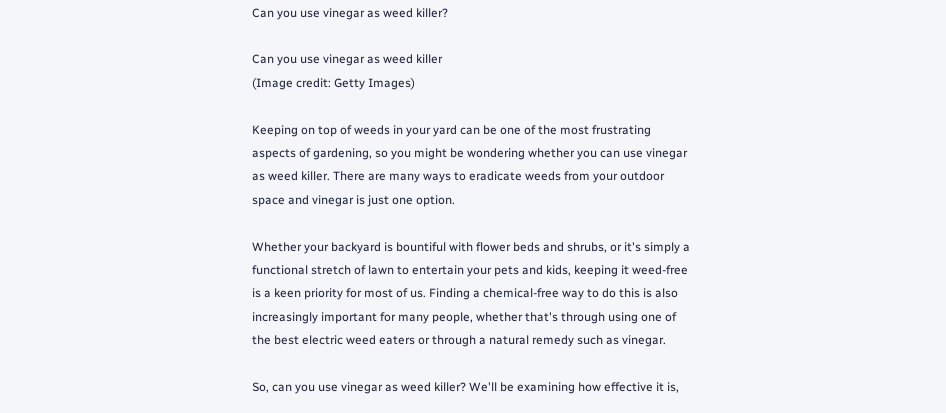Can you use vinegar as weed killer?

Can you use vinegar as weed killer
(Image credit: Getty Images)

Keeping on top of weeds in your yard can be one of the most frustrating aspects of gardening, so you might be wondering whether you can use vinegar as weed killer. There are many ways to eradicate weeds from your outdoor space and vinegar is just one option.

Whether your backyard is bountiful with flower beds and shrubs, or it's simply a functional stretch of lawn to entertain your pets and kids, keeping it weed-free is a keen priority for most of us. Finding a chemical-free way to do this is also increasingly important for many people, whether that's through using one of the best electric weed eaters or through a natural remedy such as vinegar.

So, can you use vinegar as weed killer? We'll be examining how effective it is,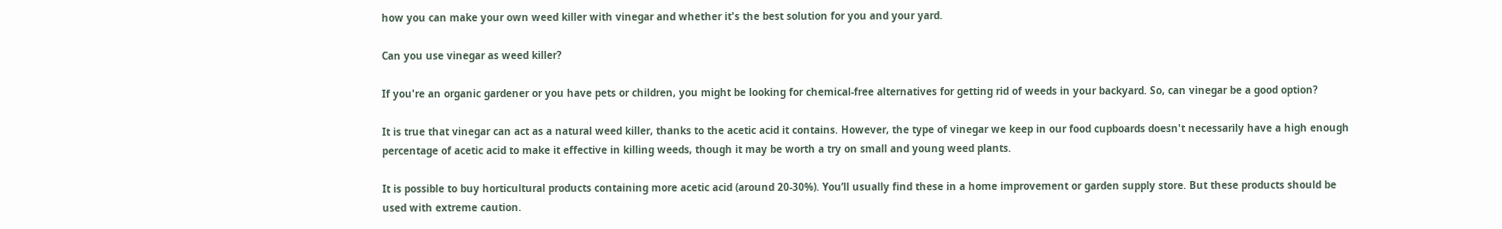how you can make your own weed killer with vinegar and whether it's the best solution for you and your yard.

Can you use vinegar as weed killer?

If you're an organic gardener or you have pets or children, you might be looking for chemical-free alternatives for getting rid of weeds in your backyard. So, can vinegar be a good option?

It is true that vinegar can act as a natural weed killer, thanks to the acetic acid it contains. However, the type of vinegar we keep in our food cupboards doesn't necessarily have a high enough percentage of acetic acid to make it effective in killing weeds, though it may be worth a try on small and young weed plants.

It is possible to buy horticultural products containing more acetic acid (around 20-30%). You’ll usually find these in a home improvement or garden supply store. But these products should be used with extreme caution.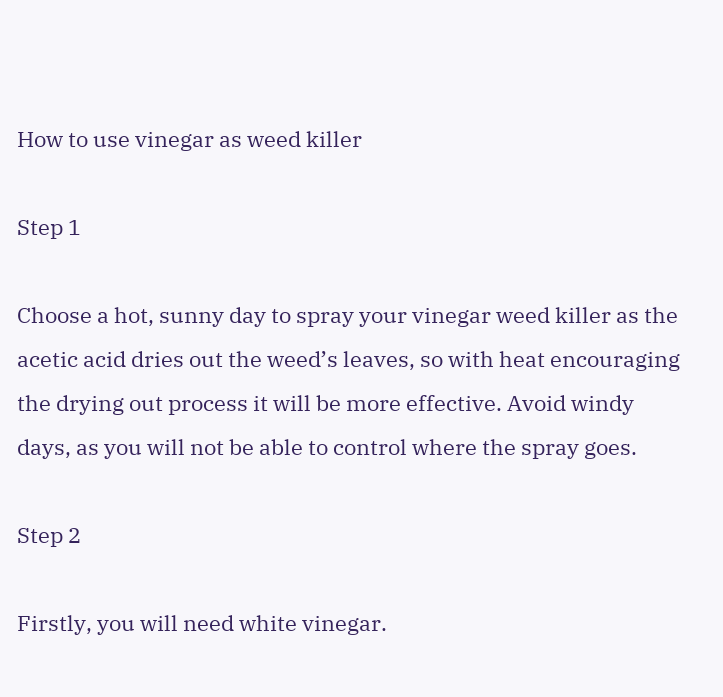How to use vinegar as weed killer

Step 1

Choose a hot, sunny day to spray your vinegar weed killer as the acetic acid dries out the weed’s leaves, so with heat encouraging the drying out process it will be more effective. Avoid windy days, as you will not be able to control where the spray goes.

Step 2

Firstly, you will need white vinegar.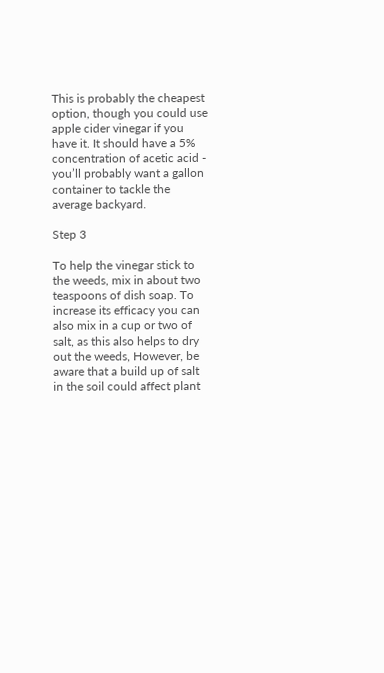This is probably the cheapest option, though you could use apple cider vinegar if you have it. It should have a 5% concentration of acetic acid - you’ll probably want a gallon container to tackle the average backyard.

Step 3

To help the vinegar stick to the weeds, mix in about two teaspoons of dish soap. To increase its efficacy you can also mix in a cup or two of salt, as this also helps to dry out the weeds, However, be aware that a build up of salt in the soil could affect plant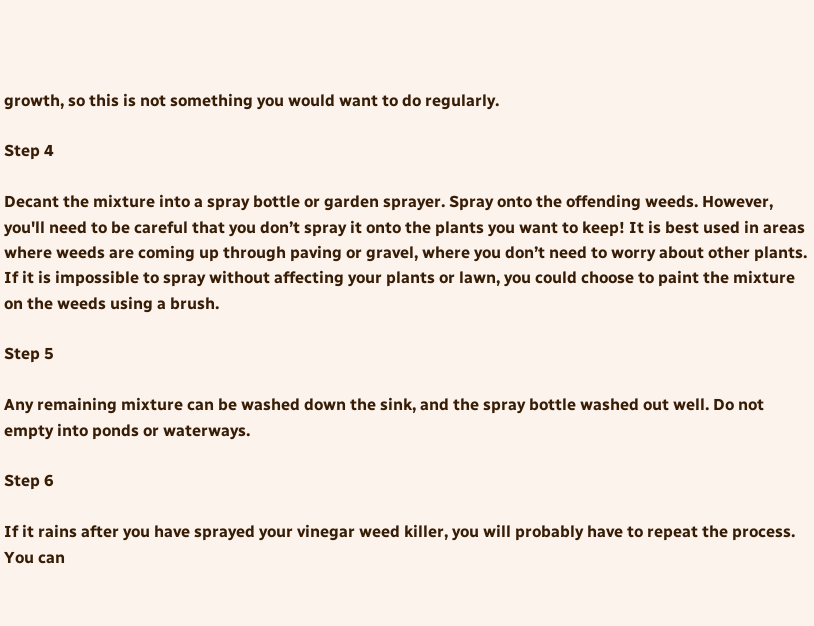growth, so this is not something you would want to do regularly.

Step 4

Decant the mixture into a spray bottle or garden sprayer. Spray onto the offending weeds. However, you'll need to be careful that you don’t spray it onto the plants you want to keep! It is best used in areas where weeds are coming up through paving or gravel, where you don’t need to worry about other plants. If it is impossible to spray without affecting your plants or lawn, you could choose to paint the mixture on the weeds using a brush.

Step 5

Any remaining mixture can be washed down the sink, and the spray bottle washed out well. Do not empty into ponds or waterways.

Step 6

If it rains after you have sprayed your vinegar weed killer, you will probably have to repeat the process. You can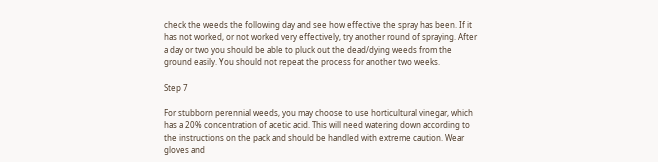check the weeds the following day and see how effective the spray has been. If it has not worked, or not worked very effectively, try another round of spraying. After a day or two you should be able to pluck out the dead/dying weeds from the ground easily. You should not repeat the process for another two weeks.

Step 7

For stubborn perennial weeds, you may choose to use horticultural vinegar, which has a 20% concentration of acetic acid. This will need watering down according to the instructions on the pack and should be handled with extreme caution. Wear gloves and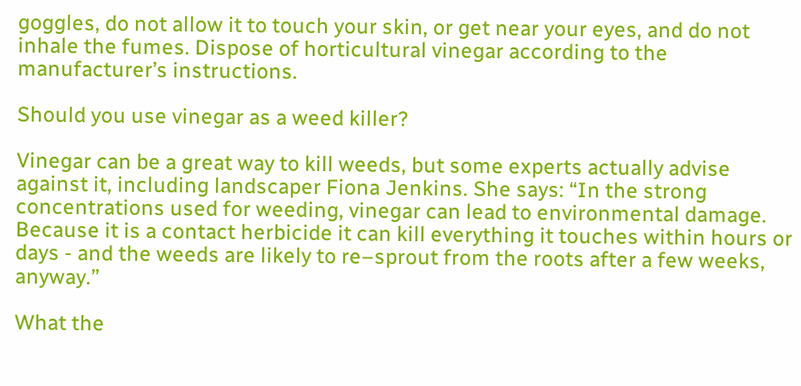goggles, do not allow it to touch your skin, or get near your eyes, and do not inhale the fumes. Dispose of horticultural vinegar according to the manufacturer’s instructions.

Should you use vinegar as a weed killer?

Vinegar can be a great way to kill weeds, but some experts actually advise against it, including landscaper Fiona Jenkins. She says: “In the strong concentrations used for weeding, vinegar can lead to environmental damage. Because it is a contact herbicide it can kill everything it touches within hours or days - and the weeds are likely to re–sprout from the roots after a few weeks, anyway.’’

What the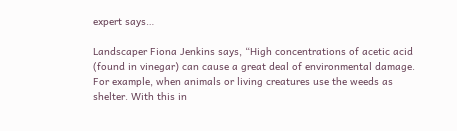expert says…

Landscaper Fiona Jenkins says, “High concentrations of acetic acid (found in vinegar) can cause a great deal of environmental damage. For example, when animals or living creatures use the weeds as shelter. With this in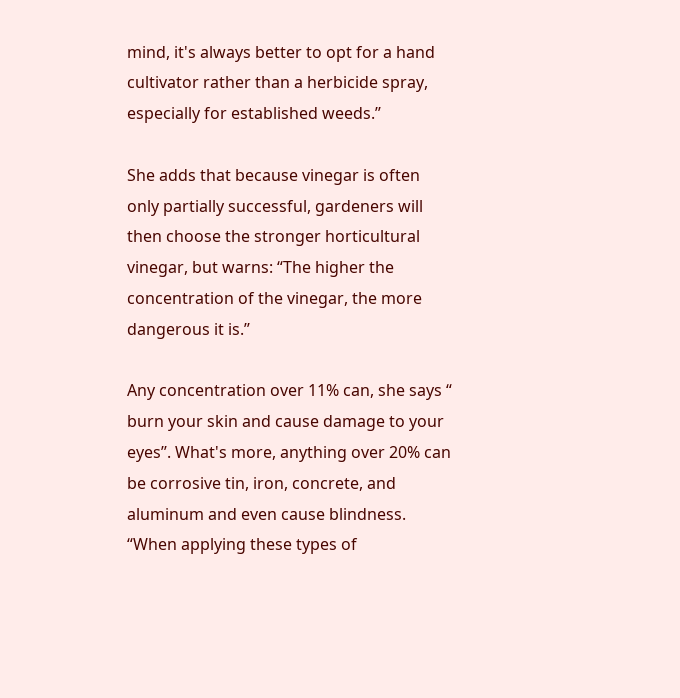mind, it's always better to opt for a hand cultivator rather than a herbicide spray, especially for established weeds.’’

She adds that because vinegar is often only partially successful, gardeners will then choose the stronger horticultural vinegar, but warns: “The higher the concentration of the vinegar, the more dangerous it is.’’

Any concentration over 11% can, she says “ burn your skin and cause damage to your eyes’’. What's more, anything over 20% can be corrosive tin, iron, concrete, and aluminum and even cause blindness. “When applying these types of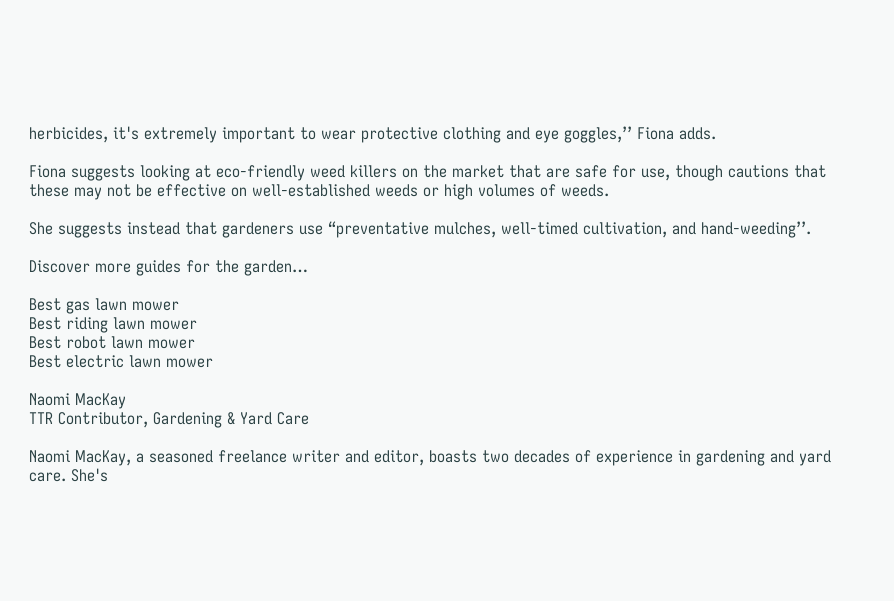herbicides, it's extremely important to wear protective clothing and eye goggles,’’ Fiona adds.

Fiona suggests looking at eco-friendly weed killers on the market that are safe for use, though cautions that these may not be effective on well-established weeds or high volumes of weeds.

She suggests instead that gardeners use “preventative mulches, well-timed cultivation, and hand-weeding’’.

Discover more guides for the garden…

Best gas lawn mower
Best riding lawn mower
Best robot lawn mower
Best electric lawn mower

Naomi MacKay
TTR Contributor, Gardening & Yard Care

Naomi MacKay, a seasoned freelance writer and editor, boasts two decades of experience in gardening and yard care. She's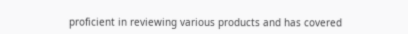proficient in reviewing various products and has covered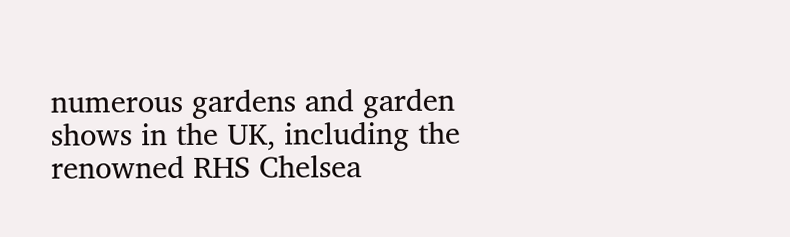numerous gardens and garden shows in the UK, including the renowned RHS Chelsea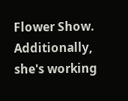Flower Show. Additionally, she's working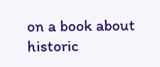on a book about historic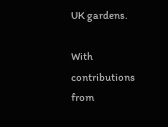UK gardens.

With contributions from